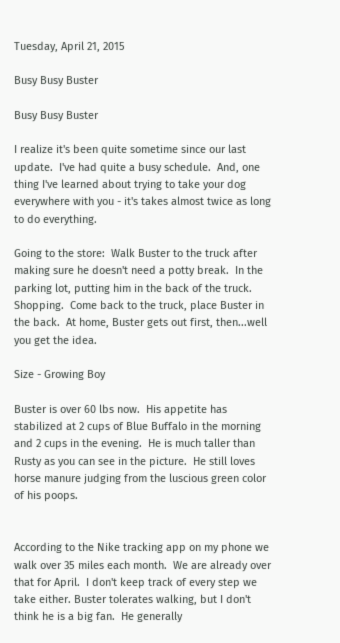Tuesday, April 21, 2015

Busy Busy Buster

Busy Busy Buster

I realize it's been quite sometime since our last update.  I've had quite a busy schedule.  And, one thing I've learned about trying to take your dog everywhere with you - it's takes almost twice as long to do everything.

Going to the store:  Walk Buster to the truck after making sure he doesn't need a potty break.  In the parking lot, putting him in the back of the truck. Shopping.  Come back to the truck, place Buster in the back.  At home, Buster gets out first, then...well you get the idea.

Size - Growing Boy

Buster is over 60 lbs now.  His appetite has stabilized at 2 cups of Blue Buffalo in the morning and 2 cups in the evening.  He is much taller than Rusty as you can see in the picture.  He still loves horse manure judging from the luscious green color of his poops.


According to the Nike tracking app on my phone we walk over 35 miles each month.  We are already over that for April.  I don't keep track of every step we take either. Buster tolerates walking, but I don't think he is a big fan.  He generally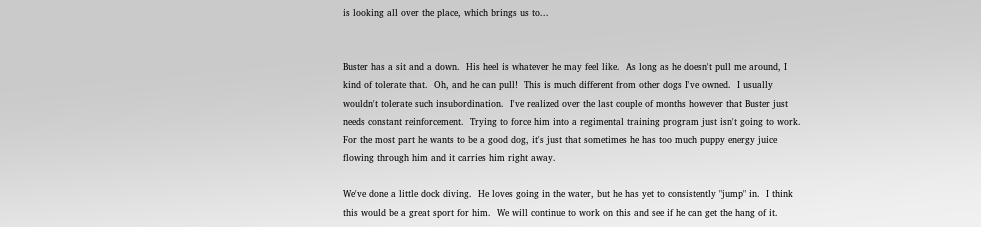is looking all over the place, which brings us to...


Buster has a sit and a down.  His heel is whatever he may feel like.  As long as he doesn't pull me around, I kind of tolerate that.  Oh, and he can pull!  This is much different from other dogs I've owned.  I usually wouldn't tolerate such insubordination.  I've realized over the last couple of months however that Buster just needs constant reinforcement.  Trying to force him into a regimental training program just isn't going to work.  For the most part he wants to be a good dog, it's just that sometimes he has too much puppy energy juice flowing through him and it carries him right away.

We've done a little dock diving.  He loves going in the water, but he has yet to consistently "jump" in.  I think this would be a great sport for him.  We will continue to work on this and see if he can get the hang of it.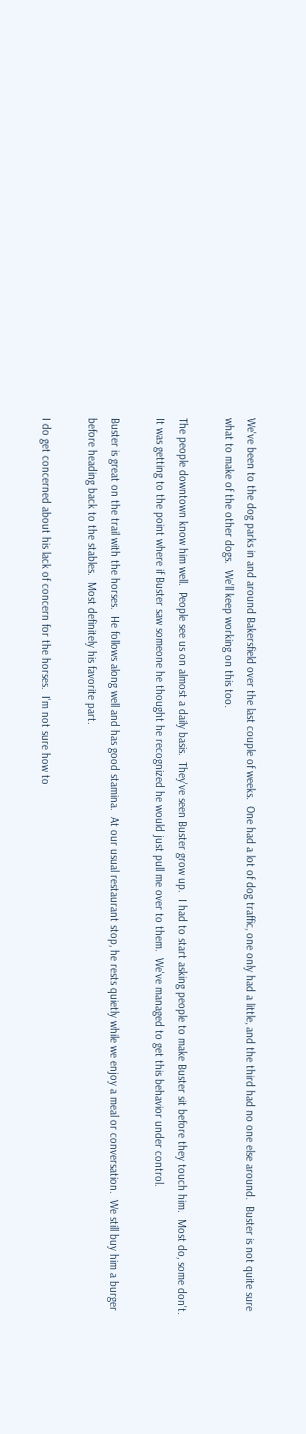We've been to the dog parks in and around Bakersfield over the last couple of weeks.  One had a lot of dog traffic, one only had a little, and the third had no one else around.  Buster is not quite sure what to make of the other dogs.  We'll keep working on this too.

The people downtown know him well.  People see us on almost a daily basis.  They've seen Buster grow up.  I had to start asking people to make Buster sit before they touch him.  Most do, some don't.  It was getting to the point where if Buster saw someone he thought he recognized he would just pull me over to them.  We've managed to get this behavior under control.

Buster is great on the trail with the horses.  He follows along well and has good stamina.  At our usual restaurant stop, he rests quietly while we enjoy a meal or conversation.  We still buy him a burger before heading back to the stables.  Most definitely his favorite part.

I do get concerned about his lack of concern for the horses.  I'm not sure how to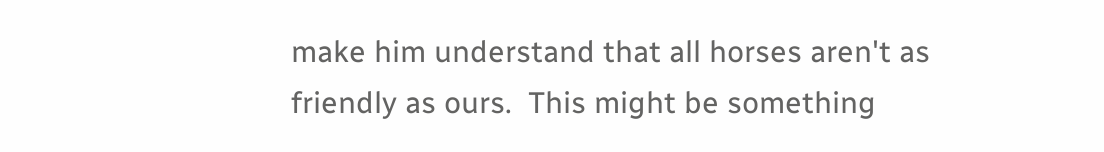make him understand that all horses aren't as friendly as ours.  This might be something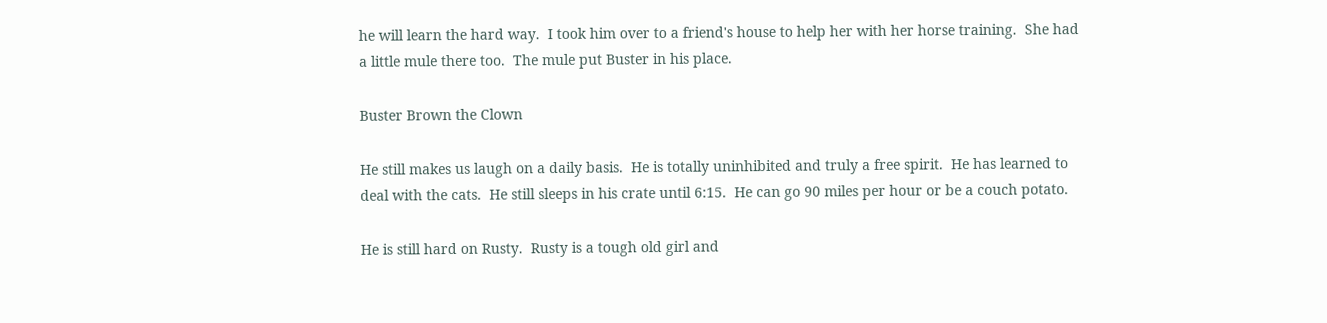he will learn the hard way.  I took him over to a friend's house to help her with her horse training.  She had a little mule there too.  The mule put Buster in his place.

Buster Brown the Clown

He still makes us laugh on a daily basis.  He is totally uninhibited and truly a free spirit.  He has learned to deal with the cats.  He still sleeps in his crate until 6:15.  He can go 90 miles per hour or be a couch potato.

He is still hard on Rusty.  Rusty is a tough old girl and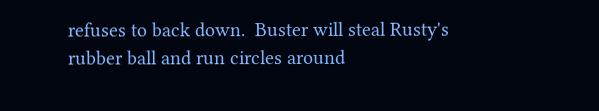refuses to back down.  Buster will steal Rusty's rubber ball and run circles around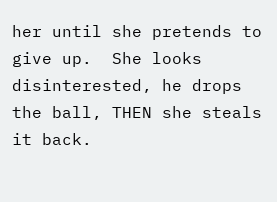her until she pretends to give up.  She looks disinterested, he drops the ball, THEN she steals it back.